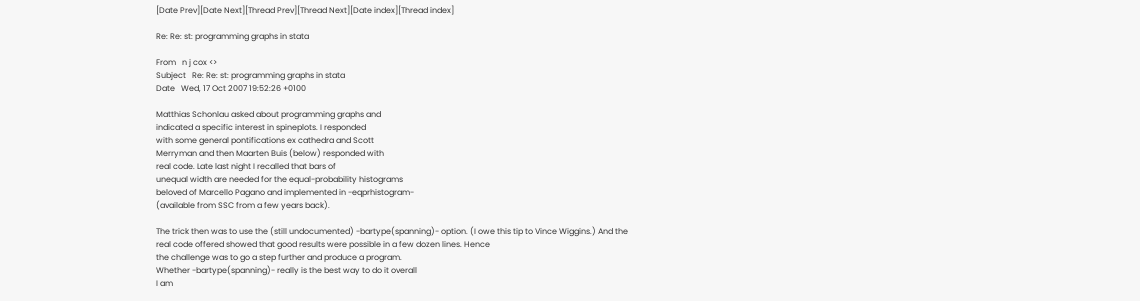[Date Prev][Date Next][Thread Prev][Thread Next][Date index][Thread index]

Re: Re: st: programming graphs in stata

From   n j cox <>
Subject   Re: Re: st: programming graphs in stata
Date   Wed, 17 Oct 2007 19:52:26 +0100

Matthias Schonlau asked about programming graphs and
indicated a specific interest in spineplots. I responded
with some general pontifications ex cathedra and Scott
Merryman and then Maarten Buis (below) responded with
real code. Late last night I recalled that bars of
unequal width are needed for the equal-probability histograms
beloved of Marcello Pagano and implemented in -eqprhistogram-
(available from SSC from a few years back).

The trick then was to use the (still undocumented) -bartype(spanning)- option. (I owe this tip to Vince Wiggins.) And the real code offered showed that good results were possible in a few dozen lines. Hence
the challenge was to go a step further and produce a program.
Whether -bartype(spanning)- really is the best way to do it overall
I am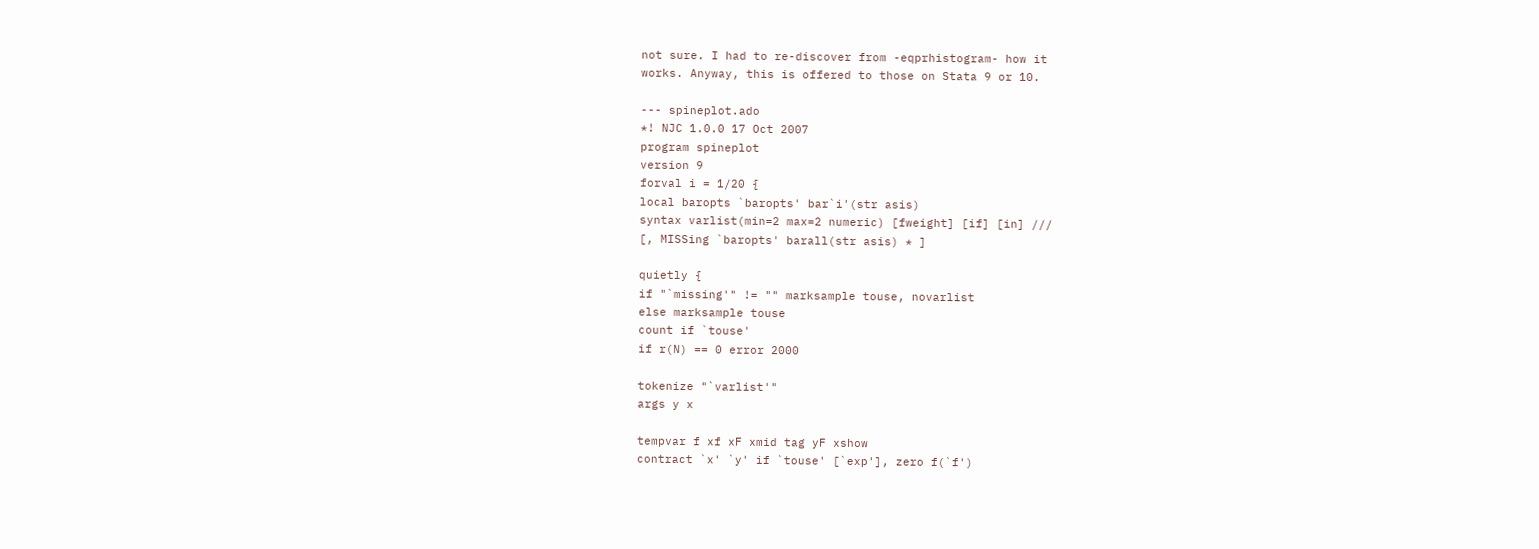not sure. I had to re-discover from -eqprhistogram- how it
works. Anyway, this is offered to those on Stata 9 or 10.

--- spineplot.ado
*! NJC 1.0.0 17 Oct 2007
program spineplot
version 9
forval i = 1/20 {
local baropts `baropts' bar`i'(str asis)
syntax varlist(min=2 max=2 numeric) [fweight] [if] [in] ///
[, MISSing `baropts' barall(str asis) * ]

quietly {
if "`missing'" != "" marksample touse, novarlist
else marksample touse
count if `touse'
if r(N) == 0 error 2000

tokenize "`varlist'"
args y x

tempvar f xf xF xmid tag yF xshow
contract `x' `y' if `touse' [`exp'], zero f(`f')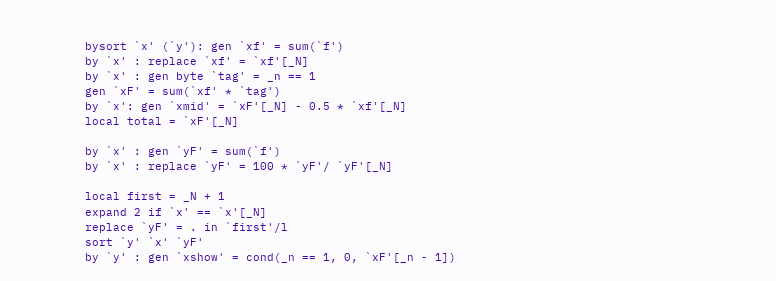bysort `x' (`y'): gen `xf' = sum(`f')
by `x' : replace `xf' = `xf'[_N]
by `x' : gen byte `tag' = _n == 1
gen `xF' = sum(`xf' * `tag')
by `x': gen `xmid' = `xF'[_N] - 0.5 * `xf'[_N]
local total = `xF'[_N]

by `x' : gen `yF' = sum(`f')
by `x' : replace `yF' = 100 * `yF'/ `yF'[_N]

local first = _N + 1
expand 2 if `x' == `x'[_N]
replace `yF' = . in `first'/l
sort `y' `x' `yF'
by `y' : gen `xshow' = cond(_n == 1, 0, `xF'[_n - 1])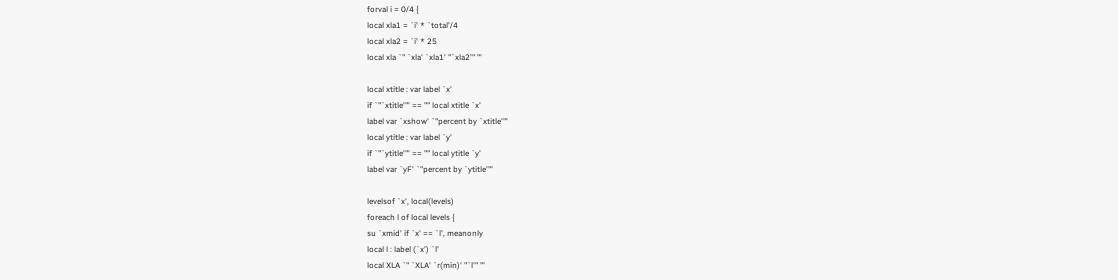forval i = 0/4 {
local xla1 = `i' * `total'/4
local xla2 = `i' * 25
local xla `" `xla' `xla1' "`xla2'" "'

local xtitle : var label `x'
if `"`xtitle'"' == "" local xtitle `x'
label var `xshow' `"percent by `xtitle'"'
local ytitle : var label `y'
if `"`ytitle'"' == "" local ytitle `y'
label var `yF' `"percent by `ytitle'"'

levelsof `x', local(levels)
foreach l of local levels {
su `xmid' if `x' == `l', meanonly
local l : label (`x') `l'
local XLA `" `XLA' `r(min)' "`l'" "'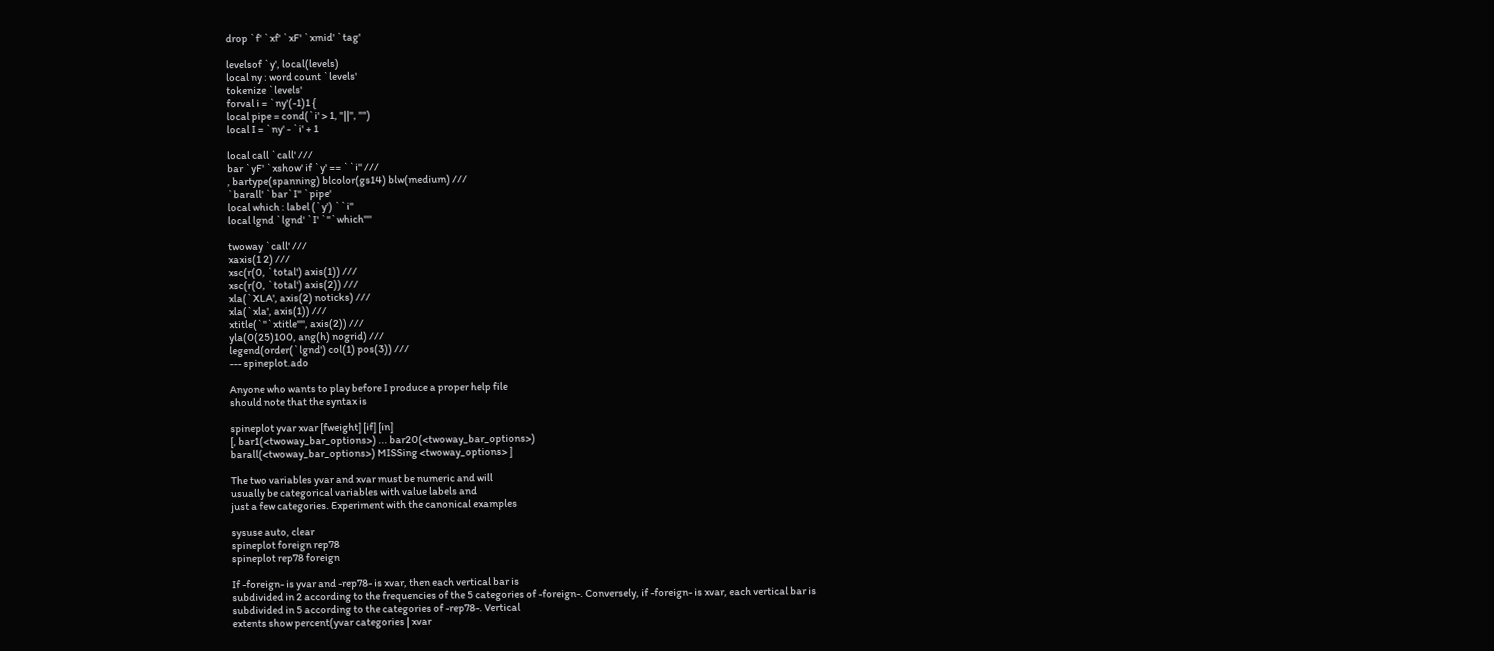drop `f' `xf' `xF' `xmid' `tag'

levelsof `y', local(levels)
local ny : word count `levels'
tokenize `levels'
forval i = `ny'(-1)1 {
local pipe = cond(`i' > 1, "||", "")
local I = `ny' - `i' + 1

local call `call' ///
bar `yF' `xshow' if `y' == ``i'' ///
, bartype(spanning) blcolor(gs14) blw(medium) ///
`barall' `bar`I'' `pipe'
local which : label (`y') ``i''
local lgnd `lgnd' `I' `"`which'"'

twoway `call' ///
xaxis(1 2) ///
xsc(r(0, `total') axis(1)) ///
xsc(r(0, `total') axis(2)) ///
xla(`XLA', axis(2) noticks) ///
xla(`xla', axis(1)) ///
xtitle(`"`xtitle'"', axis(2)) ///
yla(0(25)100, ang(h) nogrid) ///
legend(order(`lgnd') col(1) pos(3)) ///
--- spineplot.ado

Anyone who wants to play before I produce a proper help file
should note that the syntax is

spineplot yvar xvar [fweight] [if] [in]
[, bar1(<twoway_bar_options>) ... bar20(<twoway_bar_options>)
barall(<twoway_bar_options>) MISSing <twoway_options> ]

The two variables yvar and xvar must be numeric and will
usually be categorical variables with value labels and
just a few categories. Experiment with the canonical examples

sysuse auto, clear
spineplot foreign rep78
spineplot rep78 foreign

If -foreign- is yvar and -rep78- is xvar, then each vertical bar is
subdivided in 2 according to the frequencies of the 5 categories of -foreign-. Conversely, if -foreign- is xvar, each vertical bar is
subdivided in 5 according to the categories of -rep78-. Vertical
extents show percent(yvar categories | xvar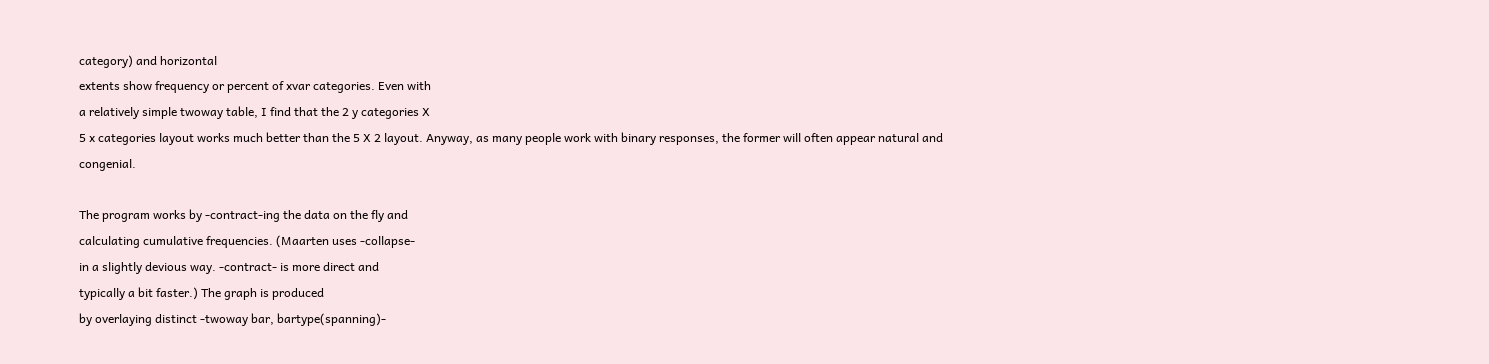category) and horizontal
extents show frequency or percent of xvar categories. Even with
a relatively simple twoway table, I find that the 2 y categories X
5 x categories layout works much better than the 5 X 2 layout. Anyway, as many people work with binary responses, the former will often appear natural and congenial.

The program works by -contract-ing the data on the fly and
calculating cumulative frequencies. (Maarten uses -collapse-
in a slightly devious way. -contract- is more direct and
typically a bit faster.) The graph is produced
by overlaying distinct -twoway bar, bartype(spanning)-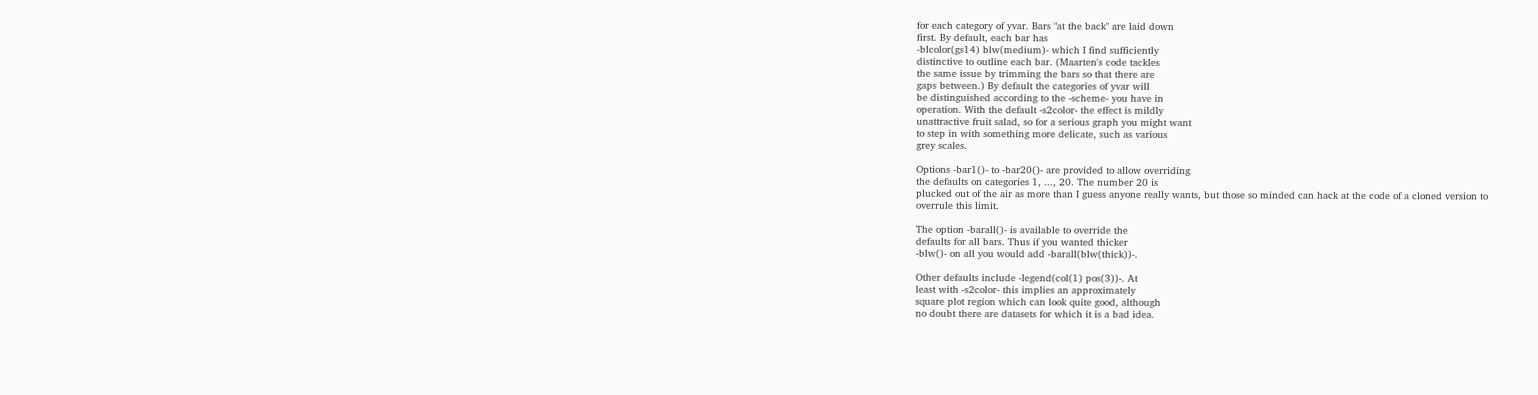for each category of yvar. Bars "at the back" are laid down
first. By default, each bar has
-blcolor(gs14) blw(medium)- which I find sufficiently
distinctive to outline each bar. (Maarten's code tackles
the same issue by trimming the bars so that there are
gaps between.) By default the categories of yvar will
be distinguished according to the -scheme- you have in
operation. With the default -s2color- the effect is mildly
unattractive fruit salad, so for a serious graph you might want
to step in with something more delicate, such as various
grey scales.

Options -bar1()- to -bar20()- are provided to allow overriding
the defaults on categories 1, ..., 20. The number 20 is
plucked out of the air as more than I guess anyone really wants, but those so minded can hack at the code of a cloned version to
overrule this limit.

The option -barall()- is available to override the
defaults for all bars. Thus if you wanted thicker
-blw()- on all you would add -barall(blw(thick))-.

Other defaults include -legend(col(1) pos(3))-. At
least with -s2color- this implies an approximately
square plot region which can look quite good, although
no doubt there are datasets for which it is a bad idea.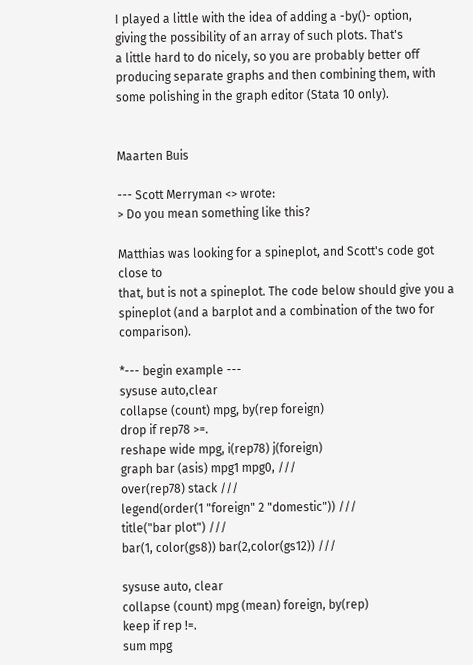I played a little with the idea of adding a -by()- option,
giving the possibility of an array of such plots. That's
a little hard to do nicely, so you are probably better off
producing separate graphs and then combining them, with
some polishing in the graph editor (Stata 10 only).


Maarten Buis

--- Scott Merryman <> wrote:
> Do you mean something like this?

Matthias was looking for a spineplot, and Scott's code got close to
that, but is not a spineplot. The code below should give you a
spineplot (and a barplot and a combination of the two for comparison).

*--- begin example ---
sysuse auto,clear
collapse (count) mpg, by(rep foreign)
drop if rep78 >=.
reshape wide mpg, i(rep78) j(foreign)
graph bar (asis) mpg1 mpg0, ///
over(rep78) stack ///
legend(order(1 "foreign" 2 "domestic")) ///
title("bar plot") ///
bar(1, color(gs8)) bar(2,color(gs12)) ///

sysuse auto, clear
collapse (count) mpg (mean) foreign, by(rep)
keep if rep !=.
sum mpg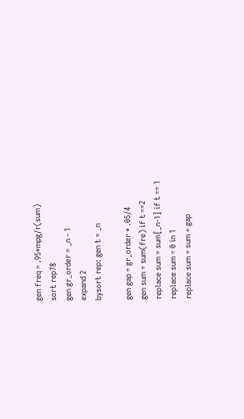gen freq = .95*mpg/r(sum)
sort rep78
gen gr_order = _n - 1
expand 2
bysort rep: gen t = _n

gen gap = gr_order * .05/4
gen sum = sum(fre) if t ==2
replace sum = sum[_n-1] if t == 1
replace sum = 0 in 1
replace sum = sum + gap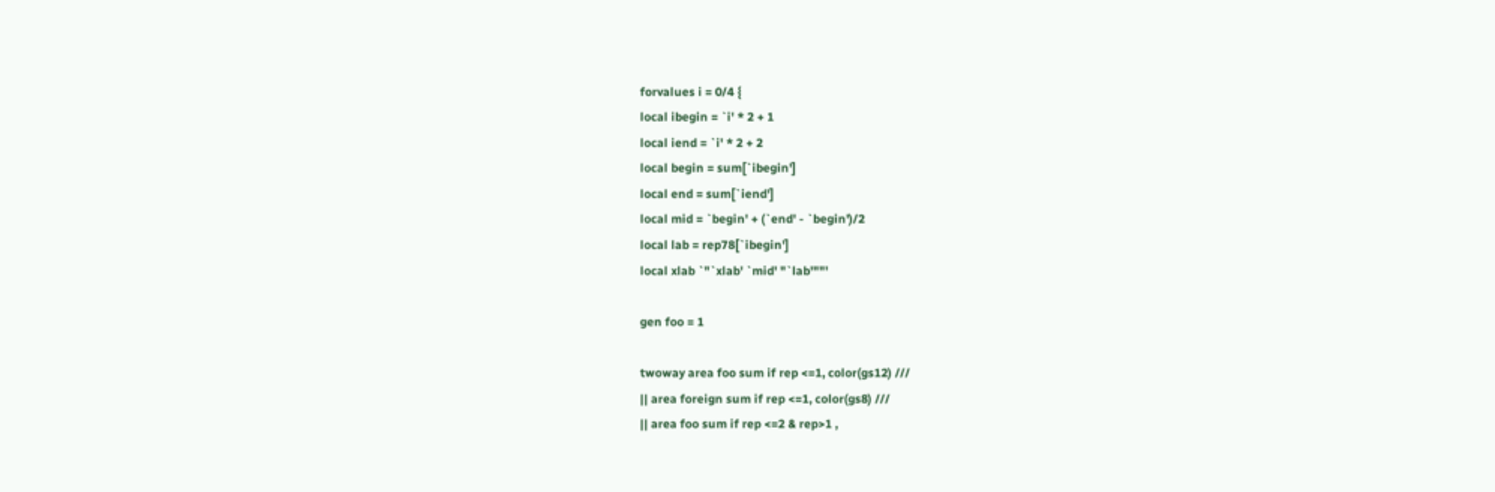forvalues i = 0/4 {
local ibegin = `i' * 2 + 1
local iend = `i' * 2 + 2
local begin = sum[`ibegin']
local end = sum[`iend']
local mid = `begin' + (`end' - `begin')/2
local lab = rep78[`ibegin']
local xlab `"`xlab' `mid' "`lab'""'

gen foo = 1

twoway area foo sum if rep <=1, color(gs12) ///
|| area foreign sum if rep <=1, color(gs8) ///
|| area foo sum if rep <=2 & rep>1 ,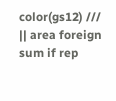color(gs12) ///
|| area foreign sum if rep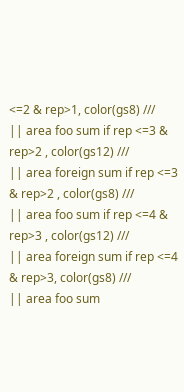<=2 & rep>1, color(gs8) ///
|| area foo sum if rep <=3 & rep>2 , color(gs12) ///
|| area foreign sum if rep <=3 & rep>2 , color(gs8) ///
|| area foo sum if rep <=4 & rep>3 , color(gs12) ///
|| area foreign sum if rep <=4 & rep>3, color(gs8) ///
|| area foo sum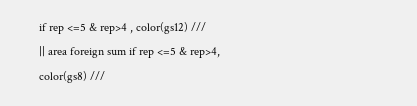if rep <=5 & rep>4 , color(gs12) ///
|| area foreign sum if rep <=5 & rep>4, color(gs8) ///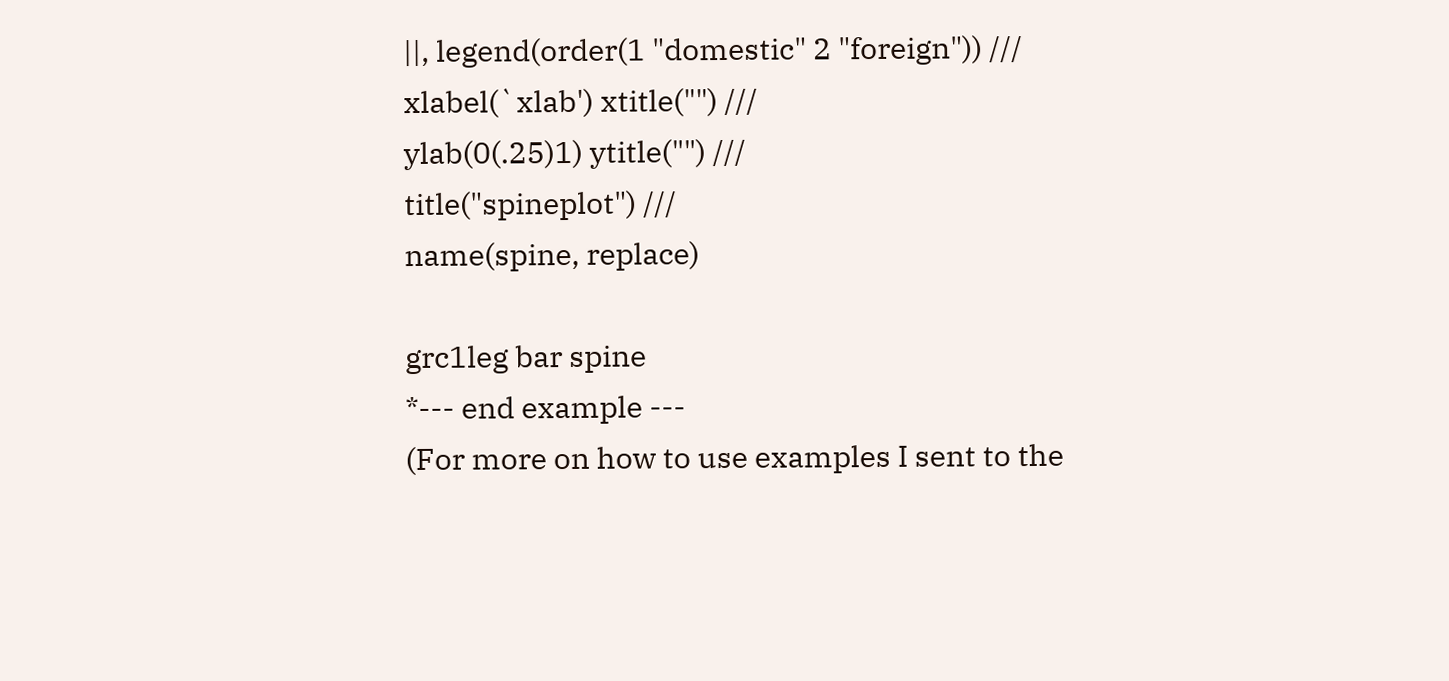||, legend(order(1 "domestic" 2 "foreign")) ///
xlabel(`xlab') xtitle("") ///
ylab(0(.25)1) ytitle("") ///
title("spineplot") ///
name(spine, replace)

grc1leg bar spine
*--- end example ---
(For more on how to use examples I sent to the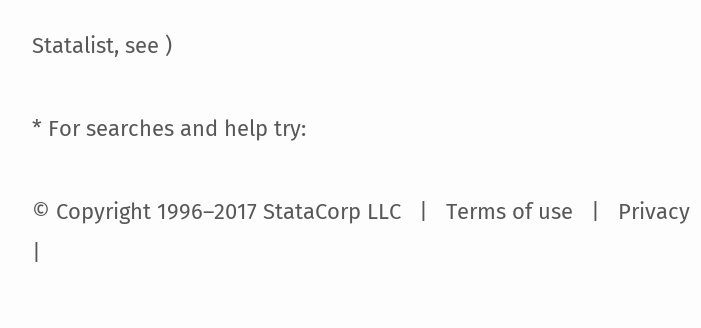Statalist, see )

* For searches and help try:

© Copyright 1996–2017 StataCorp LLC   |   Terms of use   |   Privacy   |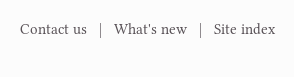Contact us   |   What's new   |   Site index